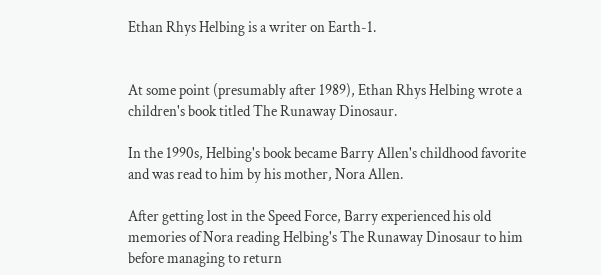Ethan Rhys Helbing is a writer on Earth-1.


At some point (presumably after 1989), Ethan Rhys Helbing wrote a children's book titled The Runaway Dinosaur.

In the 1990s, Helbing's book became Barry Allen's childhood favorite and was read to him by his mother, Nora Allen.

After getting lost in the Speed Force, Barry experienced his old memories of Nora reading Helbing's The Runaway Dinosaur to him before managing to return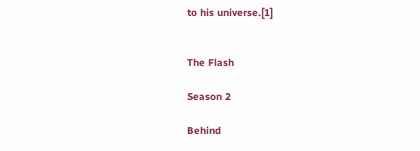to his universe.[1]


The Flash

Season 2

Behind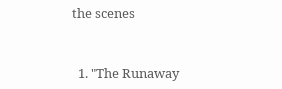the scenes


  1. "The Runaway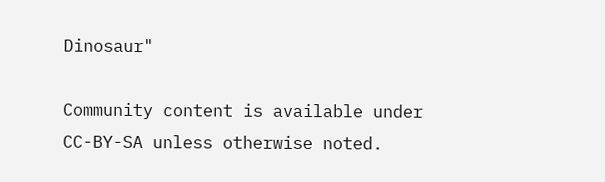Dinosaur"

Community content is available under CC-BY-SA unless otherwise noted.